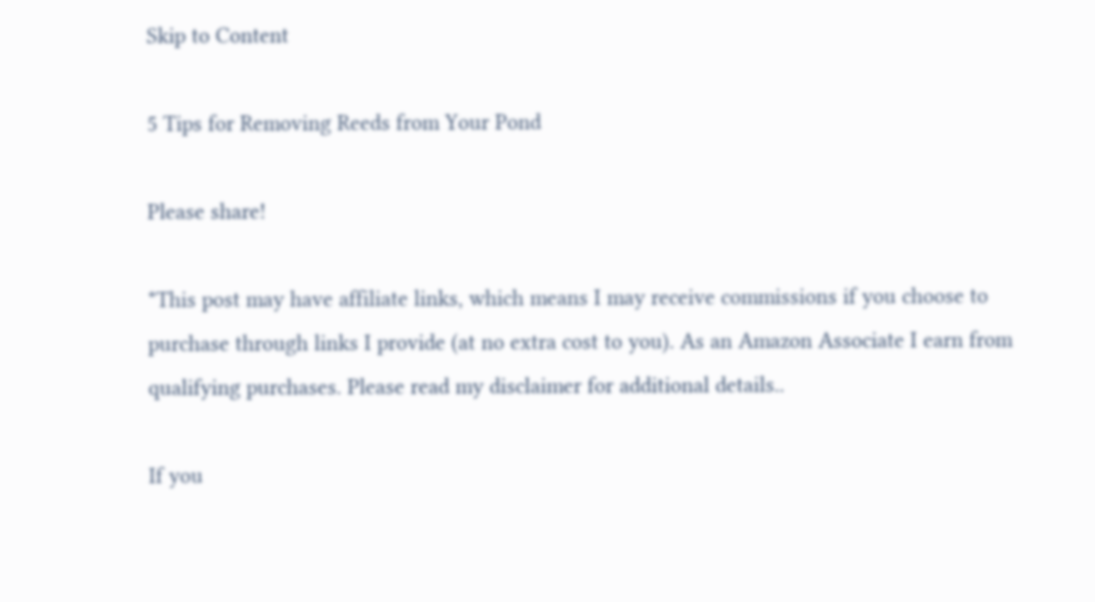Skip to Content

5 Tips for Removing Reeds from Your Pond

Please share!

*This post may have affiliate links, which means I may receive commissions if you choose to purchase through links I provide (at no extra cost to you). As an Amazon Associate I earn from qualifying purchases. Please read my disclaimer for additional details..

If you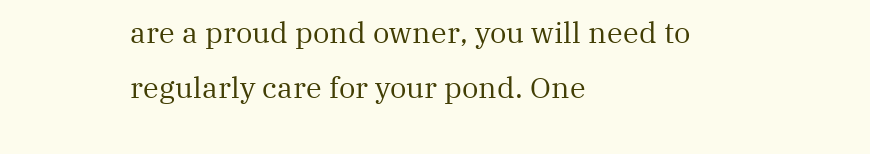are a proud pond owner, you will need to regularly care for your pond. One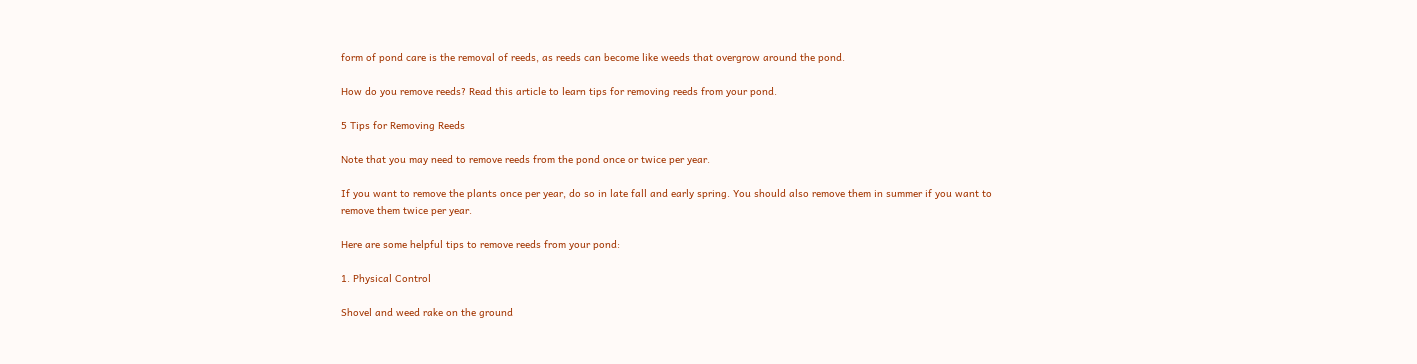form of pond care is the removal of reeds, as reeds can become like weeds that overgrow around the pond.

How do you remove reeds? Read this article to learn tips for removing reeds from your pond.

5 Tips for Removing Reeds

Note that you may need to remove reeds from the pond once or twice per year.

If you want to remove the plants once per year, do so in late fall and early spring. You should also remove them in summer if you want to remove them twice per year.

Here are some helpful tips to remove reeds from your pond:

1. Physical Control

Shovel and weed rake on the ground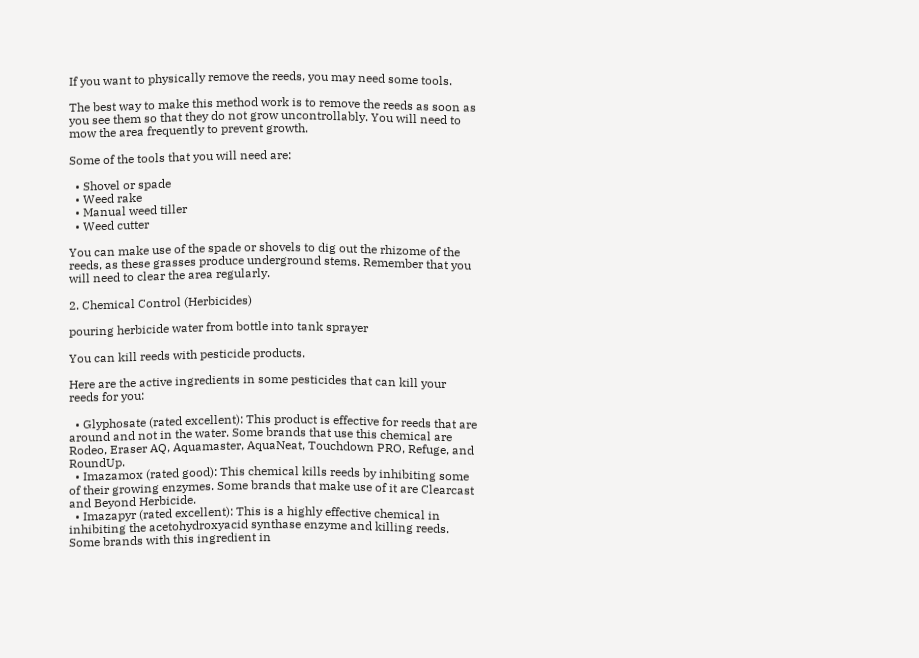If you want to physically remove the reeds, you may need some tools.

The best way to make this method work is to remove the reeds as soon as you see them so that they do not grow uncontrollably. You will need to mow the area frequently to prevent growth.

Some of the tools that you will need are:

  • Shovel or spade
  • Weed rake
  • Manual weed tiller
  • Weed cutter

You can make use of the spade or shovels to dig out the rhizome of the reeds, as these grasses produce underground stems. Remember that you will need to clear the area regularly.

2. Chemical Control (Herbicides)

pouring herbicide water from bottle into tank sprayer

You can kill reeds with pesticide products.

Here are the active ingredients in some pesticides that can kill your reeds for you:

  • Glyphosate (rated excellent): This product is effective for reeds that are around and not in the water. Some brands that use this chemical are Rodeo, Eraser AQ, Aquamaster, AquaNeat, Touchdown PRO, Refuge, and RoundUp.
  • Imazamox (rated good): This chemical kills reeds by inhibiting some of their growing enzymes. Some brands that make use of it are Clearcast and Beyond Herbicide.
  • Imazapyr (rated excellent): This is a highly effective chemical in inhibiting the acetohydroxyacid synthase enzyme and killing reeds. Some brands with this ingredient in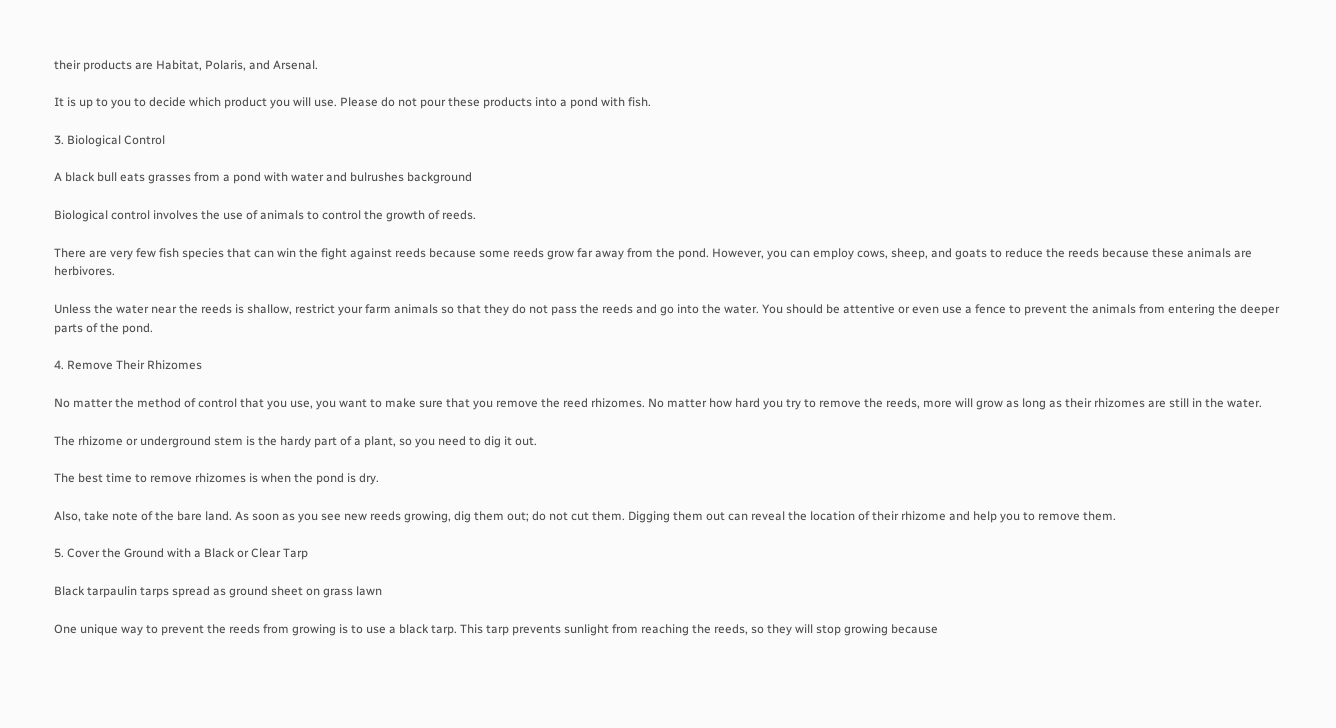their products are Habitat, Polaris, and Arsenal.

It is up to you to decide which product you will use. Please do not pour these products into a pond with fish.

3. Biological Control

A black bull eats grasses from a pond with water and bulrushes background

Biological control involves the use of animals to control the growth of reeds.

There are very few fish species that can win the fight against reeds because some reeds grow far away from the pond. However, you can employ cows, sheep, and goats to reduce the reeds because these animals are herbivores.

Unless the water near the reeds is shallow, restrict your farm animals so that they do not pass the reeds and go into the water. You should be attentive or even use a fence to prevent the animals from entering the deeper parts of the pond.

4. Remove Their Rhizomes

No matter the method of control that you use, you want to make sure that you remove the reed rhizomes. No matter how hard you try to remove the reeds, more will grow as long as their rhizomes are still in the water.

The rhizome or underground stem is the hardy part of a plant, so you need to dig it out.

The best time to remove rhizomes is when the pond is dry.

Also, take note of the bare land. As soon as you see new reeds growing, dig them out; do not cut them. Digging them out can reveal the location of their rhizome and help you to remove them.

5. Cover the Ground with a Black or Clear Tarp

Black tarpaulin tarps spread as ground sheet on grass lawn

One unique way to prevent the reeds from growing is to use a black tarp. This tarp prevents sunlight from reaching the reeds, so they will stop growing because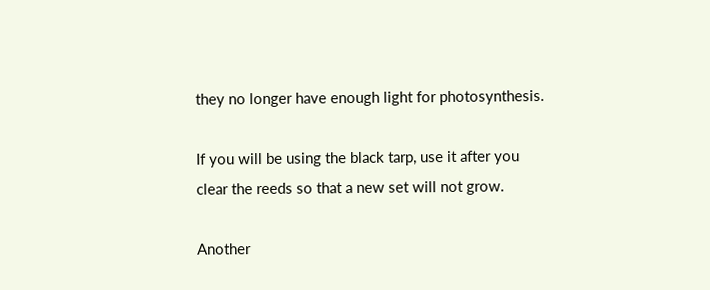they no longer have enough light for photosynthesis.

If you will be using the black tarp, use it after you clear the reeds so that a new set will not grow.

Another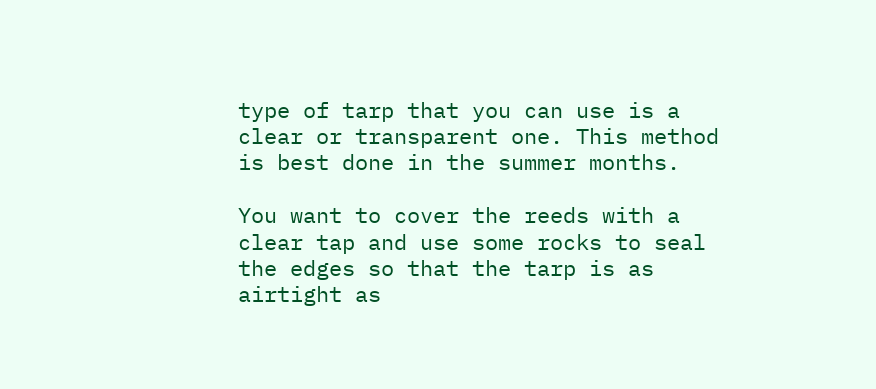type of tarp that you can use is a clear or transparent one. This method is best done in the summer months.

You want to cover the reeds with a clear tap and use some rocks to seal the edges so that the tarp is as airtight as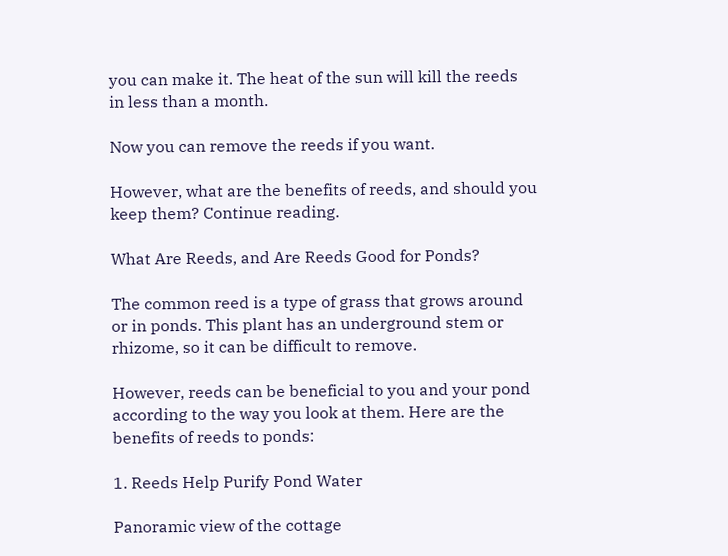you can make it. The heat of the sun will kill the reeds in less than a month.

Now you can remove the reeds if you want.

However, what are the benefits of reeds, and should you keep them? Continue reading.

What Are Reeds, and Are Reeds Good for Ponds?

The common reed is a type of grass that grows around or in ponds. This plant has an underground stem or rhizome, so it can be difficult to remove.

However, reeds can be beneficial to you and your pond according to the way you look at them. Here are the benefits of reeds to ponds:

1. Reeds Help Purify Pond Water

Panoramic view of the cottage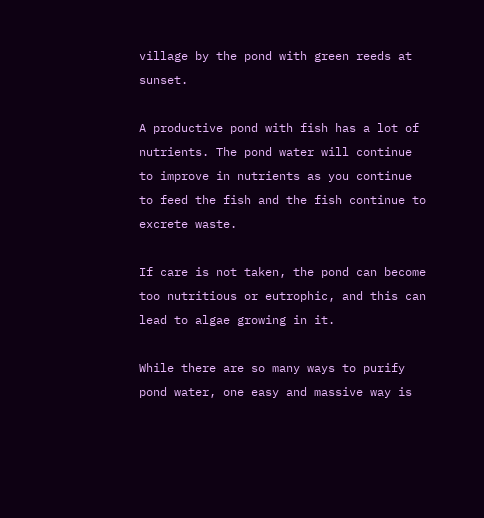village by the pond with green reeds at sunset.

A productive pond with fish has a lot of nutrients. The pond water will continue to improve in nutrients as you continue to feed the fish and the fish continue to excrete waste.

If care is not taken, the pond can become too nutritious or eutrophic, and this can lead to algae growing in it.

While there are so many ways to purify pond water, one easy and massive way is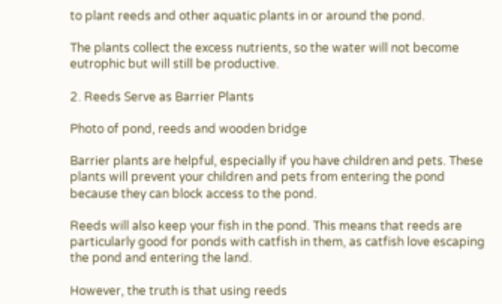to plant reeds and other aquatic plants in or around the pond.

The plants collect the excess nutrients, so the water will not become eutrophic but will still be productive.

2. Reeds Serve as Barrier Plants

Photo of pond, reeds and wooden bridge

Barrier plants are helpful, especially if you have children and pets. These plants will prevent your children and pets from entering the pond because they can block access to the pond.

Reeds will also keep your fish in the pond. This means that reeds are particularly good for ponds with catfish in them, as catfish love escaping the pond and entering the land.

However, the truth is that using reeds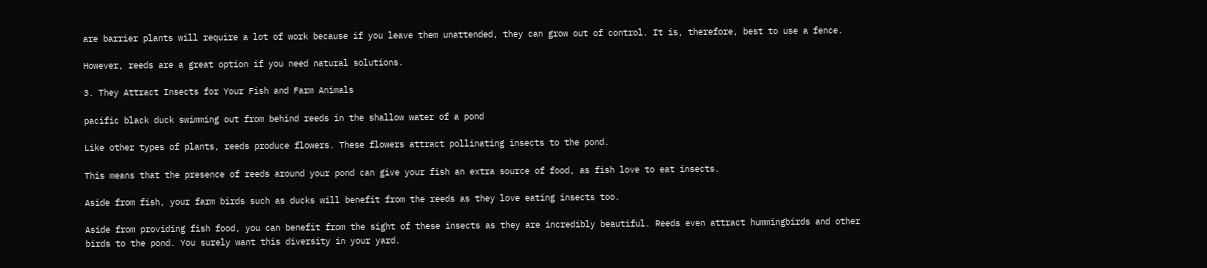are barrier plants will require a lot of work because if you leave them unattended, they can grow out of control. It is, therefore, best to use a fence.

However, reeds are a great option if you need natural solutions.

3. They Attract Insects for Your Fish and Farm Animals

pacific black duck swimming out from behind reeds in the shallow water of a pond

Like other types of plants, reeds produce flowers. These flowers attract pollinating insects to the pond.

This means that the presence of reeds around your pond can give your fish an extra source of food, as fish love to eat insects.

Aside from fish, your farm birds such as ducks will benefit from the reeds as they love eating insects too.

Aside from providing fish food, you can benefit from the sight of these insects as they are incredibly beautiful. Reeds even attract hummingbirds and other birds to the pond. You surely want this diversity in your yard.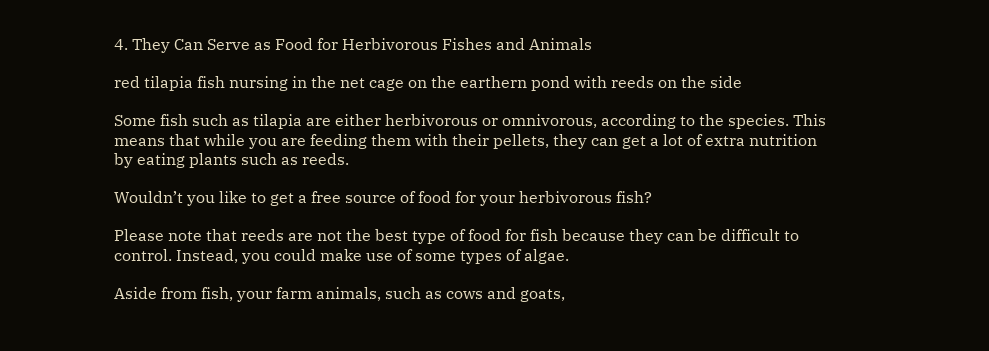4. They Can Serve as Food for Herbivorous Fishes and Animals

red tilapia fish nursing in the net cage on the earthern pond with reeds on the side

Some fish such as tilapia are either herbivorous or omnivorous, according to the species. This means that while you are feeding them with their pellets, they can get a lot of extra nutrition by eating plants such as reeds.

Wouldn’t you like to get a free source of food for your herbivorous fish?

Please note that reeds are not the best type of food for fish because they can be difficult to control. Instead, you could make use of some types of algae.

Aside from fish, your farm animals, such as cows and goats,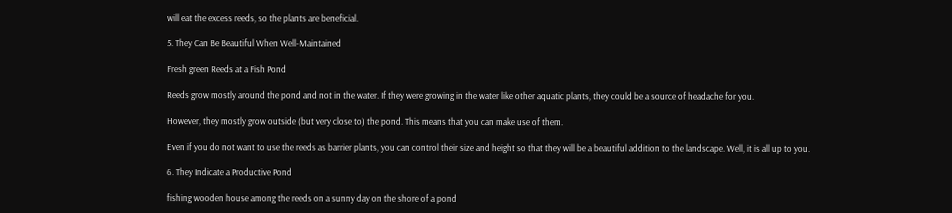will eat the excess reeds, so the plants are beneficial.

5. They Can Be Beautiful When Well-Maintained

Fresh green Reeds at a Fish Pond

Reeds grow mostly around the pond and not in the water. If they were growing in the water like other aquatic plants, they could be a source of headache for you.

However, they mostly grow outside (but very close to) the pond. This means that you can make use of them.

Even if you do not want to use the reeds as barrier plants, you can control their size and height so that they will be a beautiful addition to the landscape. Well, it is all up to you.

6. They Indicate a Productive Pond

fishing wooden house among the reeds on a sunny day on the shore of a pond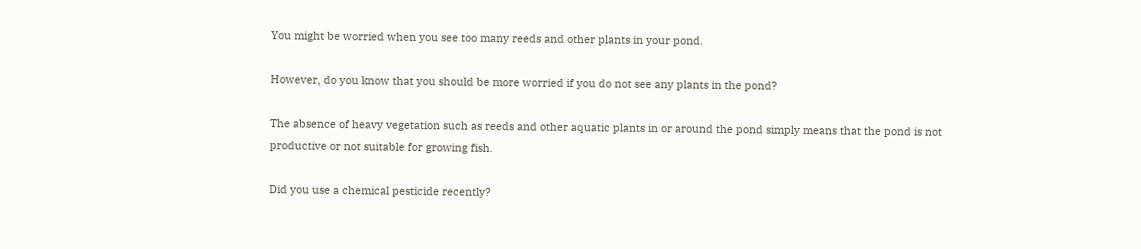You might be worried when you see too many reeds and other plants in your pond.

However, do you know that you should be more worried if you do not see any plants in the pond?

The absence of heavy vegetation such as reeds and other aquatic plants in or around the pond simply means that the pond is not productive or not suitable for growing fish.

Did you use a chemical pesticide recently?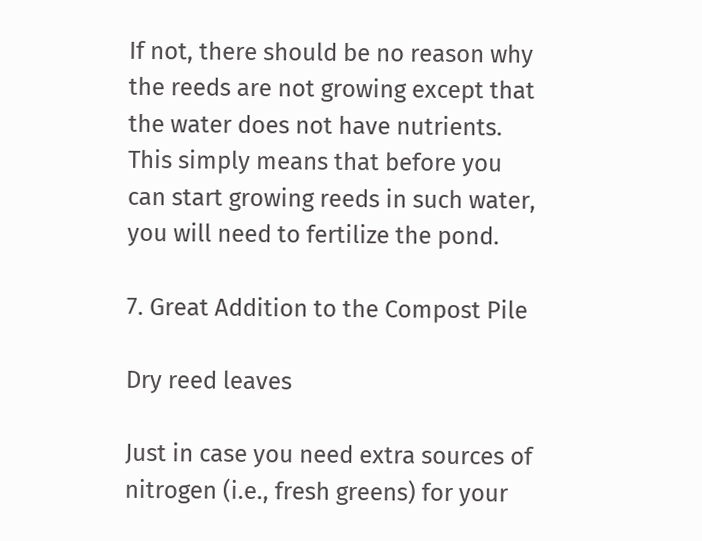If not, there should be no reason why the reeds are not growing except that the water does not have nutrients. This simply means that before you can start growing reeds in such water, you will need to fertilize the pond.

7. Great Addition to the Compost Pile

Dry reed leaves

Just in case you need extra sources of nitrogen (i.e., fresh greens) for your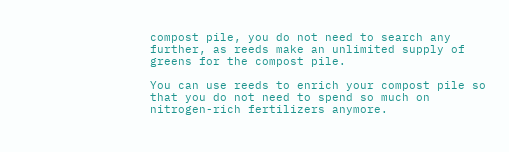compost pile, you do not need to search any further, as reeds make an unlimited supply of greens for the compost pile.

You can use reeds to enrich your compost pile so that you do not need to spend so much on nitrogen-rich fertilizers anymore.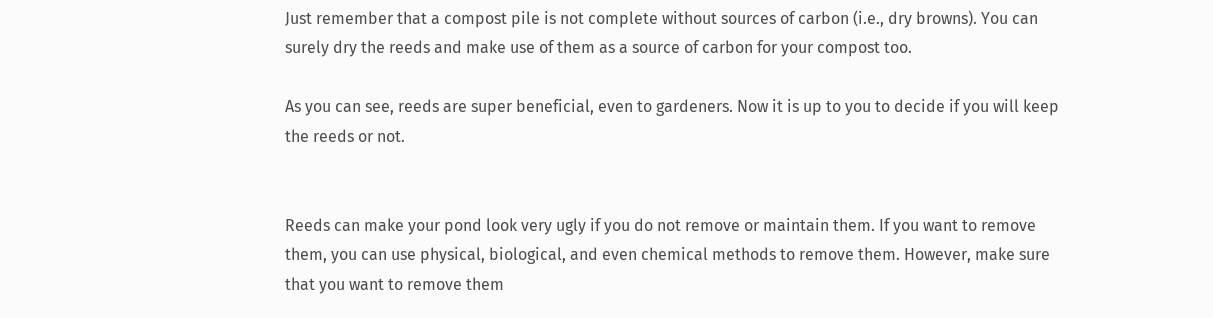Just remember that a compost pile is not complete without sources of carbon (i.e., dry browns). You can surely dry the reeds and make use of them as a source of carbon for your compost too.

As you can see, reeds are super beneficial, even to gardeners. Now it is up to you to decide if you will keep the reeds or not.


Reeds can make your pond look very ugly if you do not remove or maintain them. If you want to remove them, you can use physical, biological, and even chemical methods to remove them. However, make sure that you want to remove them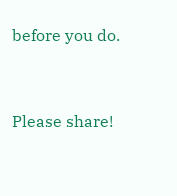before you do.


Please share!